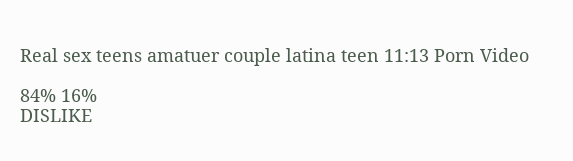Real sex teens amatuer couple latina teen 11:13 Porn Video

84% 16%
DISLIKE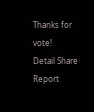Thanks for vote!
Detail Share Report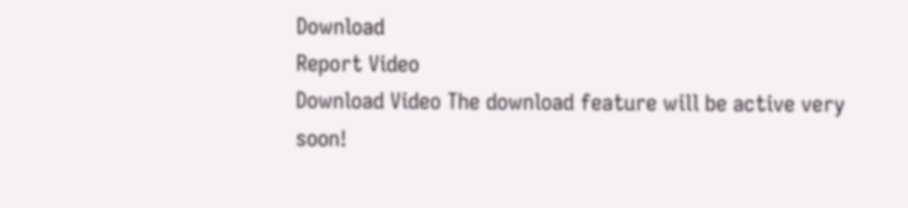Download
Report Video
Download Video The download feature will be active very soon!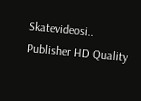Skatevideosi.. Publisher HD Quality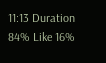11:13 Duration 84% Like 16%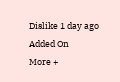Dislike 1 day ago Added On
More +